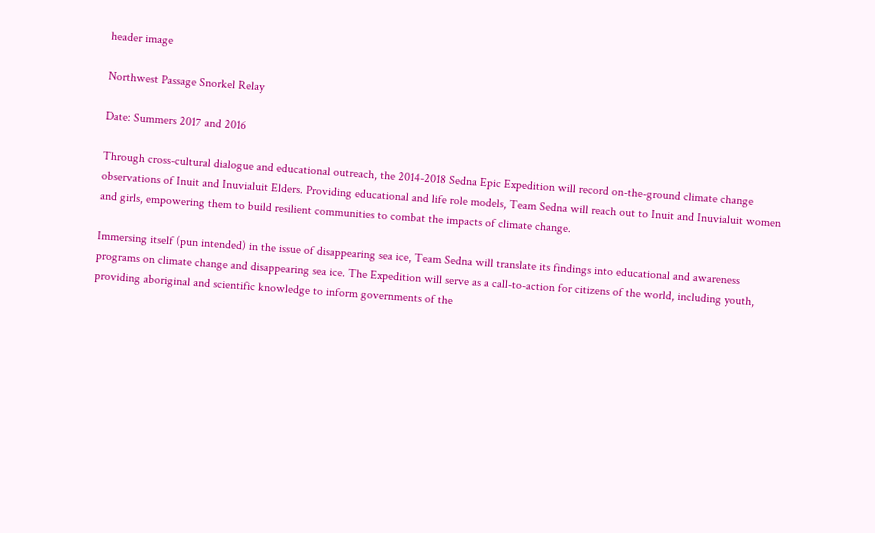header image

Northwest Passage Snorkel Relay

Date: Summers 2017 and 2016

Through cross-cultural dialogue and educational outreach, the 2014-2018 Sedna Epic Expedition will record on-the-ground climate change observations of Inuit and Inuvialuit Elders. Providing educational and life role models, Team Sedna will reach out to Inuit and Inuvialuit women and girls, empowering them to build resilient communities to combat the impacts of climate change.

Immersing itself (pun intended) in the issue of disappearing sea ice, Team Sedna will translate its findings into educational and awareness programs on climate change and disappearing sea ice. The Expedition will serve as a call-to-action for citizens of the world, including youth, providing aboriginal and scientific knowledge to inform governments of the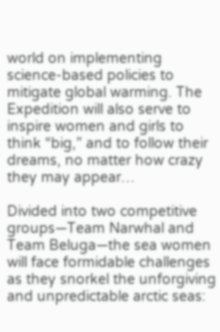world on implementing science-based policies to mitigate global warming. The Expedition will also serve to inspire women and girls to think “big,” and to follow their dreams, no matter how crazy they may appear…

Divided into two competitive groups—Team Narwhal and Team Beluga—the sea women will face formidable challenges as they snorkel the unforgiving and unpredictable arctic seas: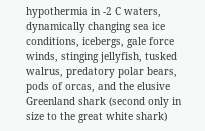hypothermia in -2 C waters, dynamically changing sea ice conditions, icebergs, gale force winds, stinging jellyfish, tusked walrus, predatory polar bears, pods of orcas, and the elusive Greenland shark (second only in size to the great white shark)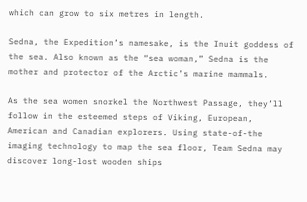which can grow to six metres in length.

Sedna, the Expedition’s namesake, is the Inuit goddess of the sea. Also known as the “sea woman,” Sedna is the mother and protector of the Arctic’s marine mammals.

As the sea women snorkel the Northwest Passage, they’ll follow in the esteemed steps of Viking, European, American and Canadian explorers. Using state-of-the imaging technology to map the sea floor, Team Sedna may discover long-lost wooden ships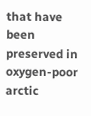that have been preserved in oxygen-poor arctic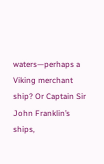waters—perhaps a Viking merchant ship? Or Captain Sir John Franklin’s ships,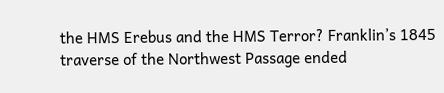the HMS Erebus and the HMS Terror? Franklin’s 1845 traverse of the Northwest Passage ended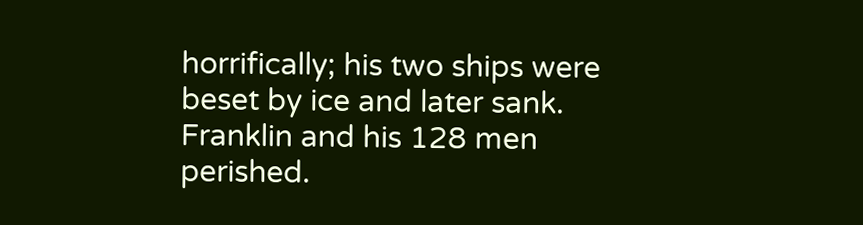horrifically; his two ships were beset by ice and later sank. Franklin and his 128 men perished.